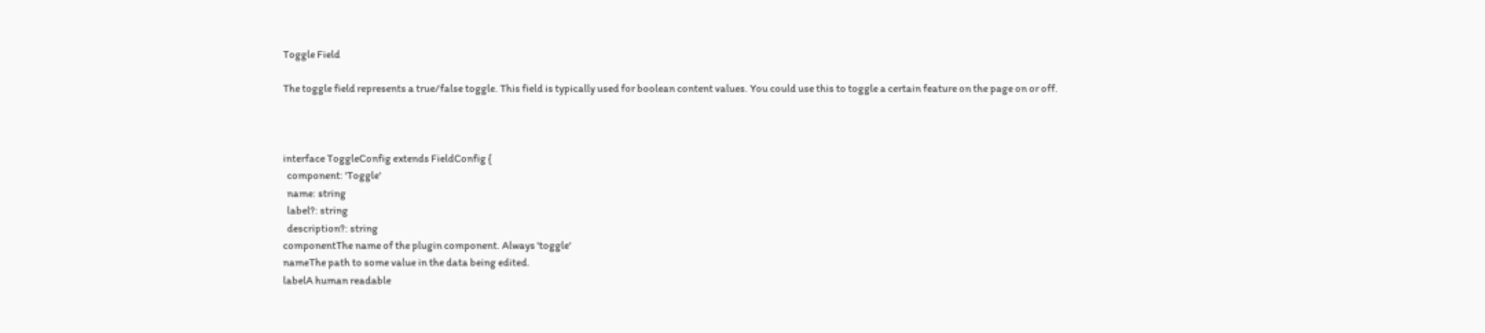Toggle Field

The toggle field represents a true/false toggle. This field is typically used for boolean content values. You could use this to toggle a certain feature on the page on or off.



interface ToggleConfig extends FieldConfig {
  component: 'Toggle'
  name: string
  label?: string
  description?: string
componentThe name of the plugin component. Always 'toggle'
nameThe path to some value in the data being edited.
labelA human readable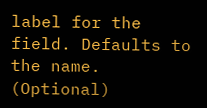label for the field. Defaults to the name. (Optional)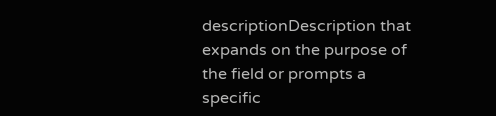descriptionDescription that expands on the purpose of the field or prompts a specific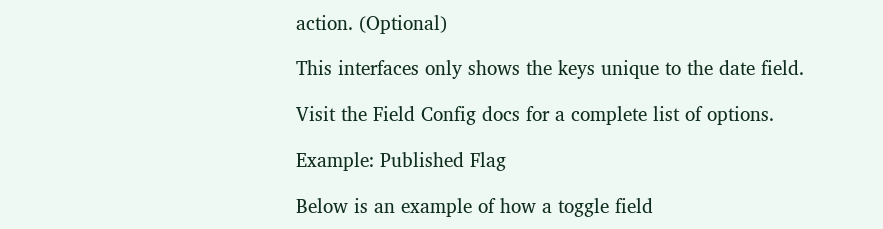action. (Optional)

This interfaces only shows the keys unique to the date field.

Visit the Field Config docs for a complete list of options.

Example: Published Flag

Below is an example of how a toggle field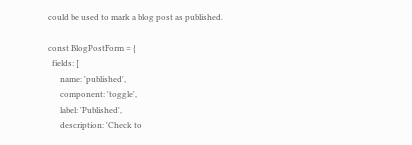could be used to mark a blog post as published.

const BlogPostForm = {
  fields: [
      name: 'published',
      component: 'toggle',
      label: 'Published',
      description: 'Check to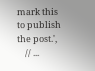mark this to publish the post.',
    // ...